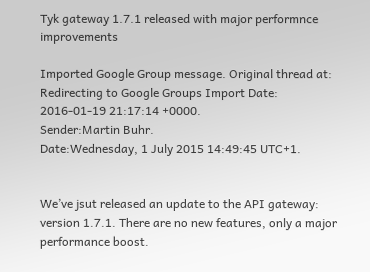Tyk gateway 1.7.1 released with major performnce improvements

Imported Google Group message. Original thread at: Redirecting to Google Groups Import Date: 2016-01-19 21:17:14 +0000.
Sender:Martin Buhr.
Date:Wednesday, 1 July 2015 14:49:45 UTC+1.


We’ve jsut released an update to the API gateway: version 1.7.1. There are no new features, only a major performance boost.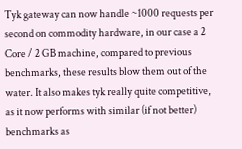Tyk gateway can now handle ~1000 requests per second on commodity hardware, in our case a 2 Core / 2 GB machine, compared to previous benchmarks, these results blow them out of the water. It also makes tyk really quite competitive, as it now performs with similar (if not better) benchmarks as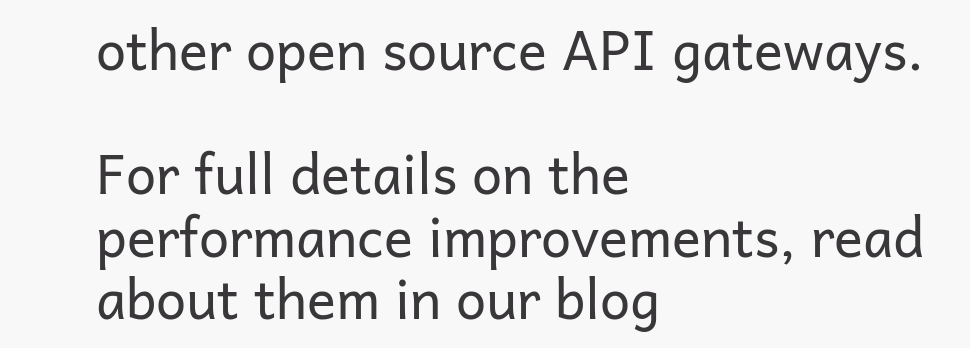other open source API gateways.

For full details on the performance improvements, read about them in our blog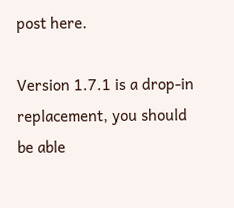post here.

Version 1.7.1 is a drop-in replacement, you should be able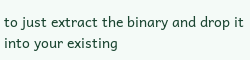to just extract the binary and drop it into your existing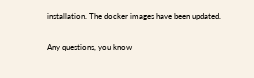installation. The docker images have been updated.

Any questions, you know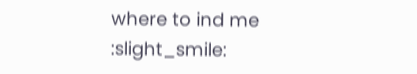where to ind me :slight_smile: